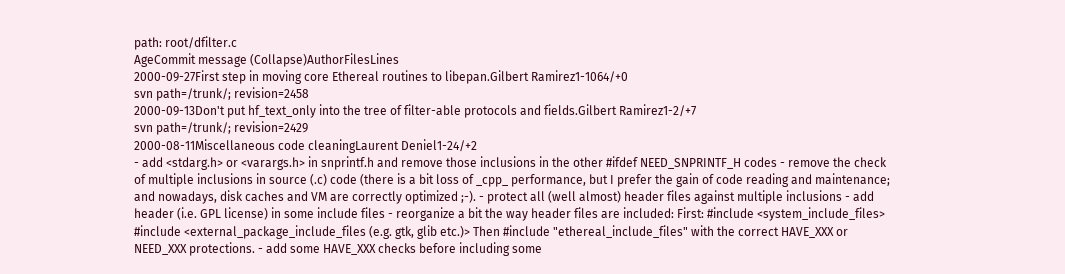path: root/dfilter.c
AgeCommit message (Collapse)AuthorFilesLines
2000-09-27First step in moving core Ethereal routines to libepan.Gilbert Ramirez1-1064/+0
svn path=/trunk/; revision=2458
2000-09-13Don't put hf_text_only into the tree of filter-able protocols and fields.Gilbert Ramirez1-2/+7
svn path=/trunk/; revision=2429
2000-08-11Miscellaneous code cleaningLaurent Deniel1-24/+2
- add <stdarg.h> or <varargs.h> in snprintf.h and remove those inclusions in the other #ifdef NEED_SNPRINTF_H codes - remove the check of multiple inclusions in source (.c) code (there is a bit loss of _cpp_ performance, but I prefer the gain of code reading and maintenance; and nowadays, disk caches and VM are correctly optimized ;-). - protect all (well almost) header files against multiple inclusions - add header (i.e. GPL license) in some include files - reorganize a bit the way header files are included: First: #include <system_include_files> #include <external_package_include_files (e.g. gtk, glib etc.)> Then #include "ethereal_include_files" with the correct HAVE_XXX or NEED_XXX protections. - add some HAVE_XXX checks before including some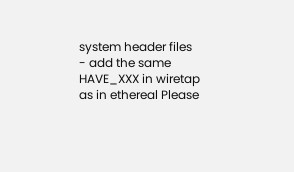system header files - add the same HAVE_XXX in wiretap as in ethereal Please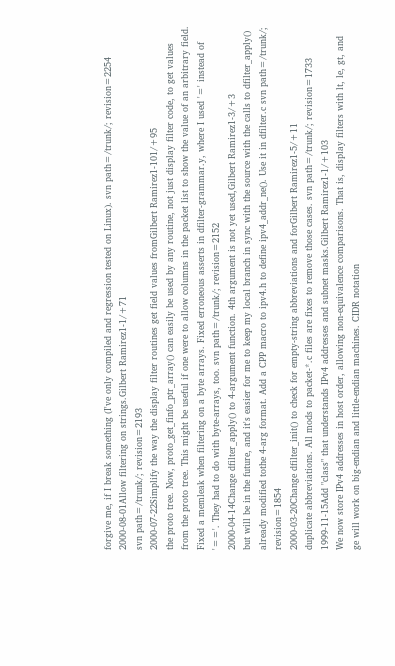forgive me, if I break something (I've only compiled and regression tested on Linux). svn path=/trunk/; revision=2254
2000-08-01Allow filtering on strings.Gilbert Ramirez1-1/+71
svn path=/trunk/; revision=2193
2000-07-22Simplify the way the display filter routines get field values fromGilbert Ramirez1-101/+95
the proto tree. Now, proto_get_finfo_ptr_array() can easily be used by any routine, not just display filter code, to get values from the proto tree. This might be useful if one were to allow columns in the packet list to show the value of an arbitrary field. Fixed a memleak when filtering on a byte arrays. Fixed erroneous asserts in dfilter-grammar.y, where I used '=' instead of '=='. They had to do with byte-arrays, too. svn path=/trunk/; revision=2152
2000-04-14Change dfilter_apply() to 4-argument function. 4th argument is not yet used,Gilbert Ramirez1-3/+3
but will be in the future, and it's easier for me to keep my local branch in sync with the source with the calls to dfilter_apply() already modified tothe 4-arg format. Add a CPP macro to ipv4.h to define ipv4_addr_ne(). Use it in dfilter.c svn path=/trunk/; revision=1854
2000-03-20Change dfilter_init() to check for empty-string abbreviations and forGilbert Ramirez1-5/+11
duplicate abbreviations. All mods to packet-*.c files are fixes to remove those cases. svn path=/trunk/; revision=1733
1999-11-15Add "class" that understands IPv4 addresses and subnet masks.Gilbert Ramirez1-1/+103
We now store IPv4 addresses in host order, allowing non-equivalence comparisons. That is, display filters with lt, le, gt, and ge will work on big-endian and little-endian machines. CIDR notation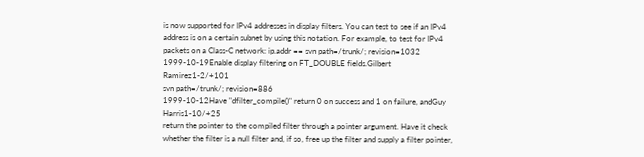is now supported for IPv4 addresses in display filters. You can test to see if an IPv4 address is on a certain subnet by using this notation. For example, to test for IPv4 packets on a Class-C network: ip.addr == svn path=/trunk/; revision=1032
1999-10-19Enable display filtering on FT_DOUBLE fields.Gilbert Ramirez1-2/+101
svn path=/trunk/; revision=886
1999-10-12Have "dfilter_compile()" return 0 on success and 1 on failure, andGuy Harris1-10/+25
return the pointer to the compiled filter through a pointer argument. Have it check whether the filter is a null filter and, if so, free up the filter and supply a filter pointer,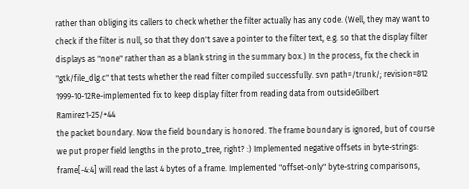rather than obliging its callers to check whether the filter actually has any code. (Well, they may want to check if the filter is null, so that they don't save a pointer to the filter text, e.g. so that the display filter displays as "none" rather than as a blank string in the summary box.) In the process, fix the check in "gtk/file_dlg.c" that tests whether the read filter compiled successfully. svn path=/trunk/; revision=812
1999-10-12Re-implemented fix to keep display filter from reading data from outsideGilbert Ramirez1-25/+44
the packet boundary. Now the field boundary is honored. The frame boundary is ignored, but of course we put proper field lengths in the proto_tree, right? :) Implemented negative offsets in byte-strings: frame[-4:4] will read the last 4 bytes of a frame. Implemented "offset-only" byte-string comparisons,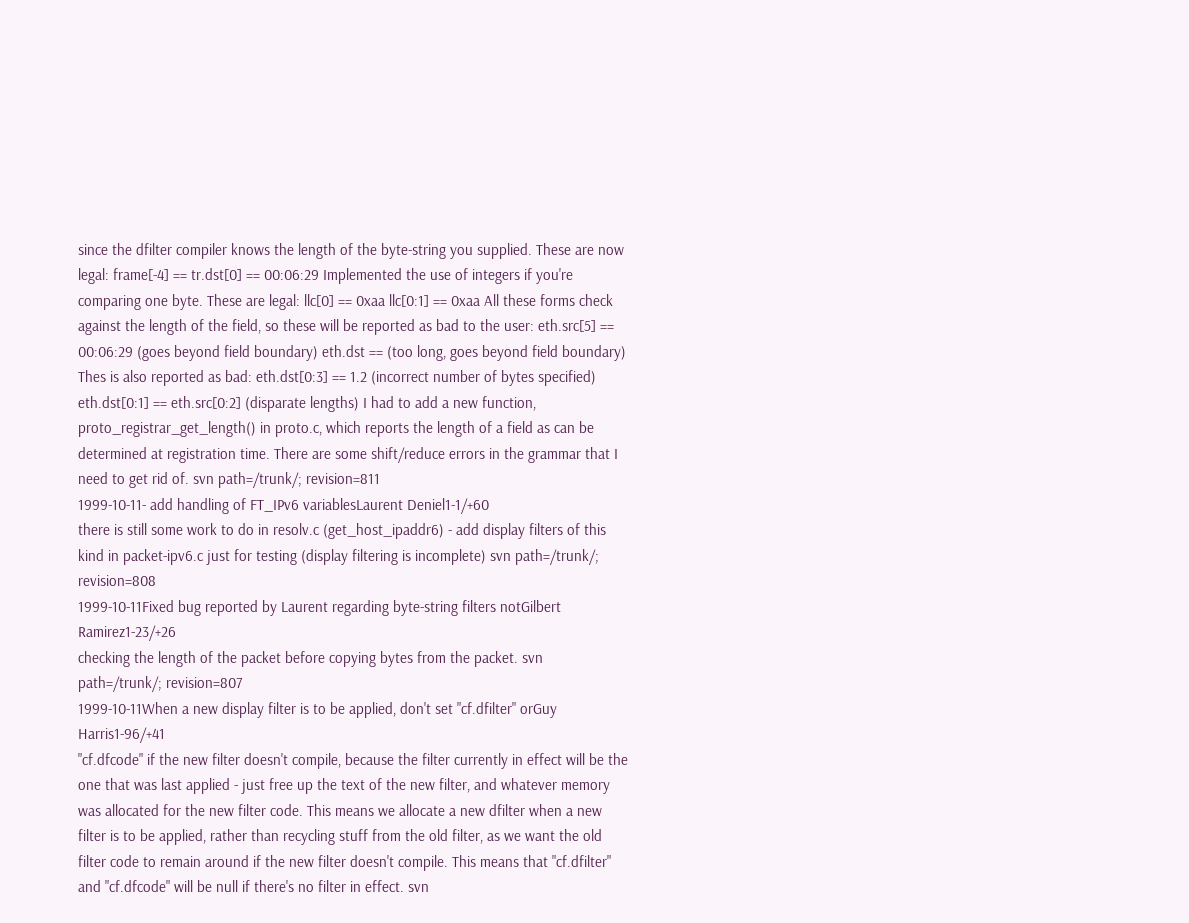since the dfilter compiler knows the length of the byte-string you supplied. These are now legal: frame[-4] == tr.dst[0] == 00:06:29 Implemented the use of integers if you're comparing one byte. These are legal: llc[0] == 0xaa llc[0:1] == 0xaa All these forms check against the length of the field, so these will be reported as bad to the user: eth.src[5] == 00:06:29 (goes beyond field boundary) eth.dst == (too long, goes beyond field boundary) Thes is also reported as bad: eth.dst[0:3] == 1.2 (incorrect number of bytes specified) eth.dst[0:1] == eth.src[0:2] (disparate lengths) I had to add a new function, proto_registrar_get_length() in proto.c, which reports the length of a field as can be determined at registration time. There are some shift/reduce errors in the grammar that I need to get rid of. svn path=/trunk/; revision=811
1999-10-11- add handling of FT_IPv6 variablesLaurent Deniel1-1/+60
there is still some work to do in resolv.c (get_host_ipaddr6) - add display filters of this kind in packet-ipv6.c just for testing (display filtering is incomplete) svn path=/trunk/; revision=808
1999-10-11Fixed bug reported by Laurent regarding byte-string filters notGilbert Ramirez1-23/+26
checking the length of the packet before copying bytes from the packet. svn path=/trunk/; revision=807
1999-10-11When a new display filter is to be applied, don't set "cf.dfilter" orGuy Harris1-96/+41
"cf.dfcode" if the new filter doesn't compile, because the filter currently in effect will be the one that was last applied - just free up the text of the new filter, and whatever memory was allocated for the new filter code. This means we allocate a new dfilter when a new filter is to be applied, rather than recycling stuff from the old filter, as we want the old filter code to remain around if the new filter doesn't compile. This means that "cf.dfilter" and "cf.dfcode" will be null if there's no filter in effect. svn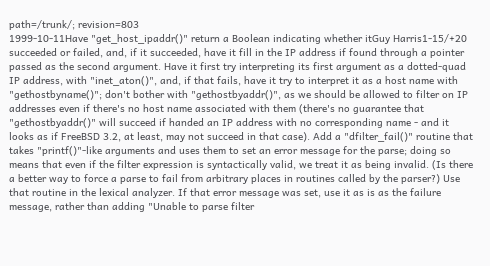path=/trunk/; revision=803
1999-10-11Have "get_host_ipaddr()" return a Boolean indicating whether itGuy Harris1-15/+20
succeeded or failed, and, if it succeeded, have it fill in the IP address if found through a pointer passed as the second argument. Have it first try interpreting its first argument as a dotted-quad IP address, with "inet_aton()", and, if that fails, have it try to interpret it as a host name with "gethostbyname()"; don't bother with "gethostbyaddr()", as we should be allowed to filter on IP addresses even if there's no host name associated with them (there's no guarantee that "gethostbyaddr()" will succeed if handed an IP address with no corresponding name - and it looks as if FreeBSD 3.2, at least, may not succeed in that case). Add a "dfilter_fail()" routine that takes "printf()"-like arguments and uses them to set an error message for the parse; doing so means that even if the filter expression is syntactically valid, we treat it as being invalid. (Is there a better way to force a parse to fail from arbitrary places in routines called by the parser?) Use that routine in the lexical analyzer. If that error message was set, use it as is as the failure message, rather than adding "Unable to parse filter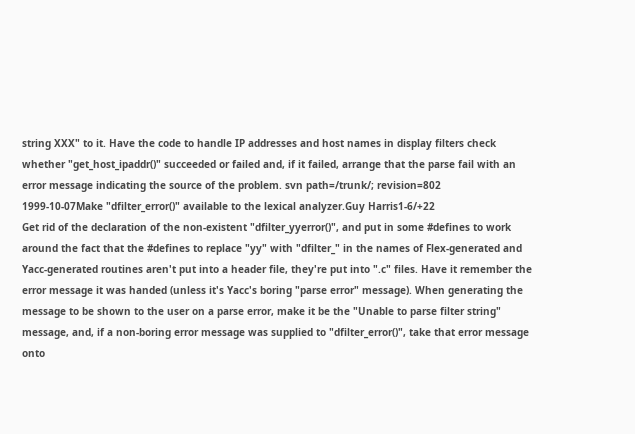string XXX" to it. Have the code to handle IP addresses and host names in display filters check whether "get_host_ipaddr()" succeeded or failed and, if it failed, arrange that the parse fail with an error message indicating the source of the problem. svn path=/trunk/; revision=802
1999-10-07Make "dfilter_error()" available to the lexical analyzer.Guy Harris1-6/+22
Get rid of the declaration of the non-existent "dfilter_yyerror()", and put in some #defines to work around the fact that the #defines to replace "yy" with "dfilter_" in the names of Flex-generated and Yacc-generated routines aren't put into a header file, they're put into ".c" files. Have it remember the error message it was handed (unless it's Yacc's boring "parse error" message). When generating the message to be shown to the user on a parse error, make it be the "Unable to parse filter string" message, and, if a non-boring error message was supplied to "dfilter_error()", take that error message onto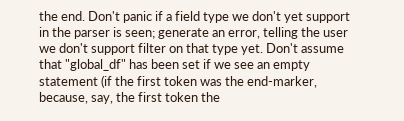the end. Don't panic if a field type we don't yet support in the parser is seen; generate an error, telling the user we don't support filter on that type yet. Don't assume that "global_df" has been set if we see an empty statement (if the first token was the end-marker, because, say, the first token the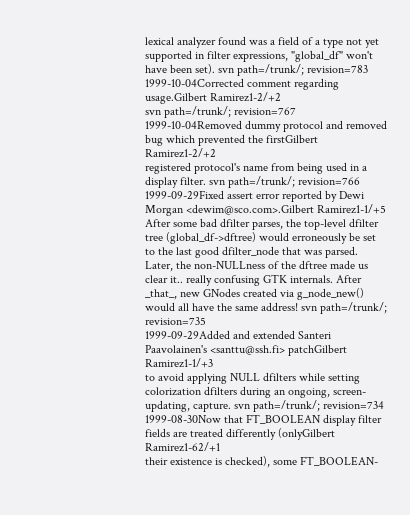lexical analyzer found was a field of a type not yet supported in filter expressions, "global_df" won't have been set). svn path=/trunk/; revision=783
1999-10-04Corrected comment regarding usage.Gilbert Ramirez1-2/+2
svn path=/trunk/; revision=767
1999-10-04Removed dummy protocol and removed bug which prevented the firstGilbert Ramirez1-2/+2
registered protocol's name from being used in a display filter. svn path=/trunk/; revision=766
1999-09-29Fixed assert error reported by Dewi Morgan <dewim@sco.com>.Gilbert Ramirez1-1/+5
After some bad dfilter parses, the top-level dfilter tree (global_df->dftree) would erroneously be set to the last good dfilter_node that was parsed. Later, the non-NULLness of the dftree made us clear it.. really confusing GTK internals. After _that_, new GNodes created via g_node_new() would all have the same address! svn path=/trunk/; revision=735
1999-09-29Added and extended Santeri Paavolainen's <santtu@ssh.fi> patchGilbert Ramirez1-1/+3
to avoid applying NULL dfilters while setting colorization dfilters during an ongoing, screen-updating, capture. svn path=/trunk/; revision=734
1999-08-30Now that FT_BOOLEAN display filter fields are treated differently (onlyGilbert Ramirez1-62/+1
their existence is checked), some FT_BOOLEAN-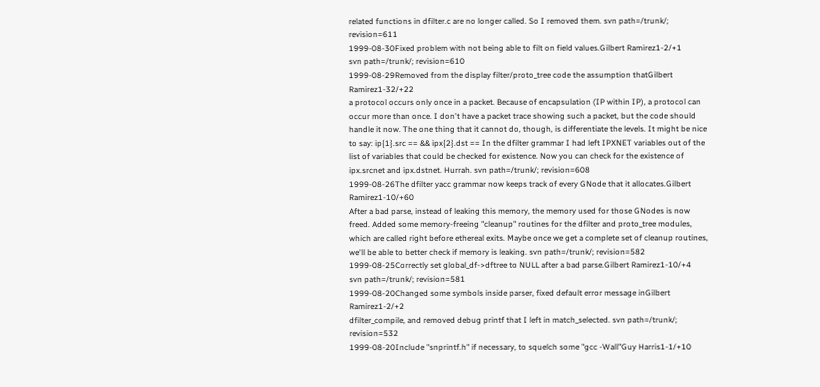related functions in dfilter.c are no longer called. So I removed them. svn path=/trunk/; revision=611
1999-08-30Fixed problem with not being able to filt on field values.Gilbert Ramirez1-2/+1
svn path=/trunk/; revision=610
1999-08-29Removed from the display filter/proto_tree code the assumption thatGilbert Ramirez1-32/+22
a protocol occurs only once in a packet. Because of encapsulation (IP within IP), a protocol can occur more than once. I don't have a packet trace showing such a packet, but the code should handle it now. The one thing that it cannot do, though, is differentiate the levels. It might be nice to say: ip{1}.src == && ipx{2}.dst == In the dfilter grammar I had left IPXNET variables out of the list of variables that could be checked for existence. Now you can check for the existence of ipx.srcnet and ipx.dstnet. Hurrah. svn path=/trunk/; revision=608
1999-08-26The dfilter yacc grammar now keeps track of every GNode that it allocates.Gilbert Ramirez1-10/+60
After a bad parse, instead of leaking this memory, the memory used for those GNodes is now freed. Added some memory-freeing "cleanup" routines for the dfilter and proto_tree modules, which are called right before ethereal exits. Maybe once we get a complete set of cleanup routines, we'll be able to better check if memory is leaking. svn path=/trunk/; revision=582
1999-08-25Correctly set global_df->dftree to NULL after a bad parse.Gilbert Ramirez1-10/+4
svn path=/trunk/; revision=581
1999-08-20Changed some symbols inside parser, fixed default error message inGilbert Ramirez1-2/+2
dfilter_compile, and removed debug printf that I left in match_selected. svn path=/trunk/; revision=532
1999-08-20Include "snprintf.h" if necessary, to squelch some "gcc -Wall"Guy Harris1-1/+10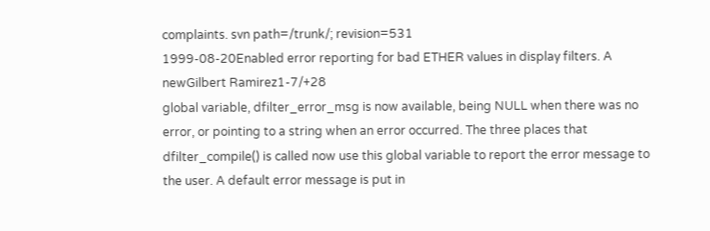complaints. svn path=/trunk/; revision=531
1999-08-20Enabled error reporting for bad ETHER values in display filters. A newGilbert Ramirez1-7/+28
global variable, dfilter_error_msg is now available, being NULL when there was no error, or pointing to a string when an error occurred. The three places that dfilter_compile() is called now use this global variable to report the error message to the user. A default error message is put in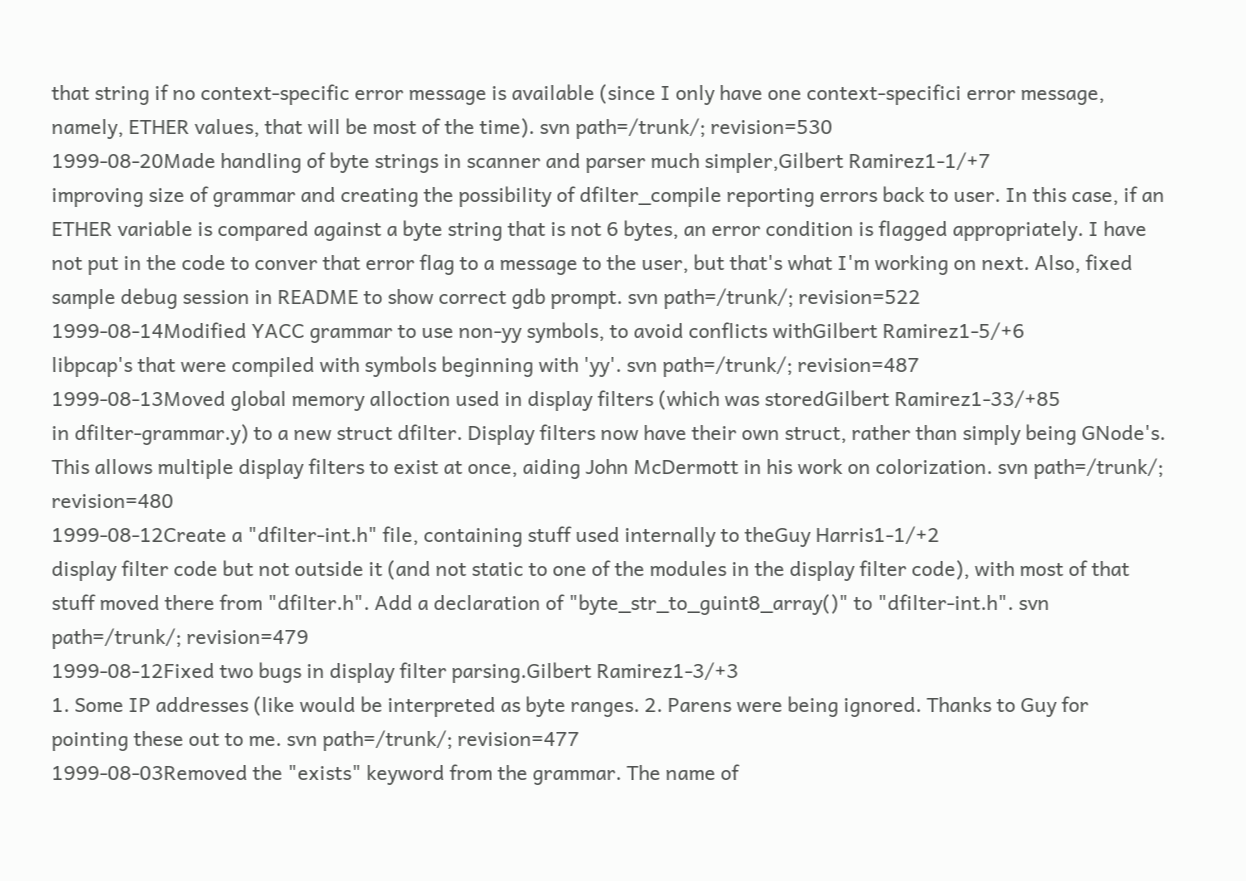that string if no context-specific error message is available (since I only have one context-specifici error message, namely, ETHER values, that will be most of the time). svn path=/trunk/; revision=530
1999-08-20Made handling of byte strings in scanner and parser much simpler,Gilbert Ramirez1-1/+7
improving size of grammar and creating the possibility of dfilter_compile reporting errors back to user. In this case, if an ETHER variable is compared against a byte string that is not 6 bytes, an error condition is flagged appropriately. I have not put in the code to conver that error flag to a message to the user, but that's what I'm working on next. Also, fixed sample debug session in README to show correct gdb prompt. svn path=/trunk/; revision=522
1999-08-14Modified YACC grammar to use non-yy symbols, to avoid conflicts withGilbert Ramirez1-5/+6
libpcap's that were compiled with symbols beginning with 'yy'. svn path=/trunk/; revision=487
1999-08-13Moved global memory alloction used in display filters (which was storedGilbert Ramirez1-33/+85
in dfilter-grammar.y) to a new struct dfilter. Display filters now have their own struct, rather than simply being GNode's. This allows multiple display filters to exist at once, aiding John McDermott in his work on colorization. svn path=/trunk/; revision=480
1999-08-12Create a "dfilter-int.h" file, containing stuff used internally to theGuy Harris1-1/+2
display filter code but not outside it (and not static to one of the modules in the display filter code), with most of that stuff moved there from "dfilter.h". Add a declaration of "byte_str_to_guint8_array()" to "dfilter-int.h". svn path=/trunk/; revision=479
1999-08-12Fixed two bugs in display filter parsing.Gilbert Ramirez1-3/+3
1. Some IP addresses (like would be interpreted as byte ranges. 2. Parens were being ignored. Thanks to Guy for pointing these out to me. svn path=/trunk/; revision=477
1999-08-03Removed the "exists" keyword from the grammar. The name of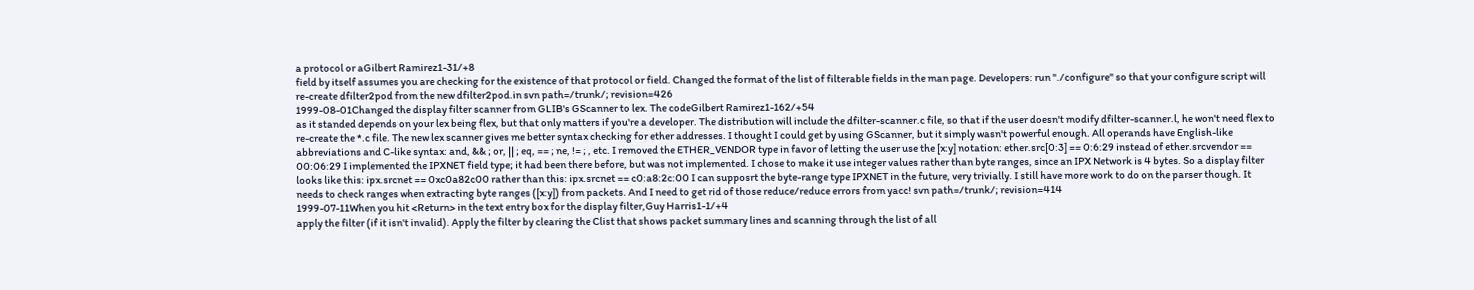a protocol or aGilbert Ramirez1-31/+8
field by itself assumes you are checking for the existence of that protocol or field. Changed the format of the list of filterable fields in the man page. Developers: run "./configure" so that your configure script will re-create dfilter2pod from the new dfilter2pod.in svn path=/trunk/; revision=426
1999-08-01Changed the display filter scanner from GLIB's GScanner to lex. The codeGilbert Ramirez1-162/+54
as it standed depends on your lex being flex, but that only matters if you're a developer. The distribution will include the dfilter-scanner.c file, so that if the user doesn't modify dfilter-scanner.l, he won't need flex to re-create the *.c file. The new lex scanner gives me better syntax checking for ether addresses. I thought I could get by using GScanner, but it simply wasn't powerful enough. All operands have English-like abbreviations and C-like syntax: and, && ; or, || ; eq, == ; ne, != ; , etc. I removed the ETHER_VENDOR type in favor of letting the user use the [x:y] notation: ether.src[0:3] == 0:6:29 instead of ether.srcvendor == 00:06:29 I implemented the IPXNET field type; it had been there before, but was not implemented. I chose to make it use integer values rather than byte ranges, since an IPX Network is 4 bytes. So a display filter looks like this: ipx.srcnet == 0xc0a82c00 rather than this: ipx.srcnet == c0:a8:2c:00 I can supposrt the byte-range type IPXNET in the future, very trivially. I still have more work to do on the parser though. It needs to check ranges when extracting byte ranges ([x:y]) from packets. And I need to get rid of those reduce/reduce errors from yacc! svn path=/trunk/; revision=414
1999-07-11When you hit <Return> in the text entry box for the display filter,Guy Harris1-1/+4
apply the filter (if it isn't invalid). Apply the filter by clearing the Clist that shows packet summary lines and scanning through the list of all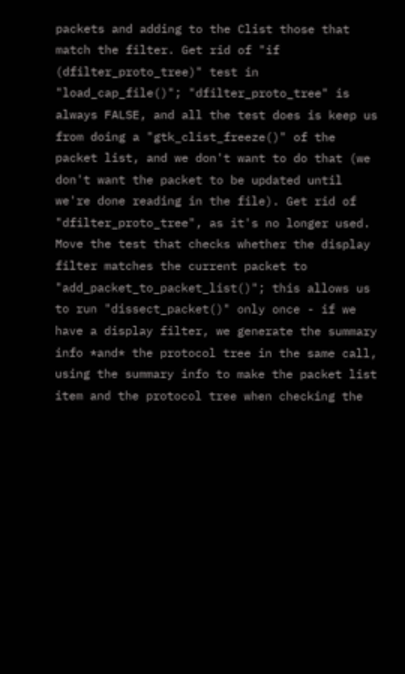packets and adding to the Clist those that match the filter. Get rid of "if (dfilter_proto_tree)" test in "load_cap_file()"; "dfilter_proto_tree" is always FALSE, and all the test does is keep us from doing a "gtk_clist_freeze()" of the packet list, and we don't want to do that (we don't want the packet to be updated until we're done reading in the file). Get rid of "dfilter_proto_tree", as it's no longer used. Move the test that checks whether the display filter matches the current packet to "add_packet_to_packet_list()"; this allows us to run "dissect_packet()" only once - if we have a display filter, we generate the summary info *and* the protocol tree in the same call, using the summary info to make the packet list item and the protocol tree when checking the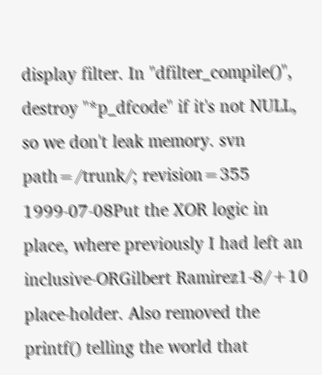display filter. In "dfilter_compile()", destroy "*p_dfcode" if it's not NULL, so we don't leak memory. svn path=/trunk/; revision=355
1999-07-08Put the XOR logic in place, where previously I had left an inclusive-ORGilbert Ramirez1-8/+10
place-holder. Also removed the printf() telling the world that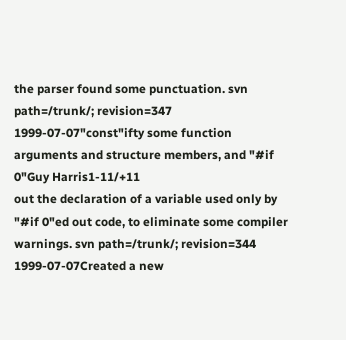the parser found some punctuation. svn path=/trunk/; revision=347
1999-07-07"const"ifty some function arguments and structure members, and "#if 0"Guy Harris1-11/+11
out the declaration of a variable used only by "#if 0"ed out code, to eliminate some compiler warnings. svn path=/trunk/; revision=344
1999-07-07Created a new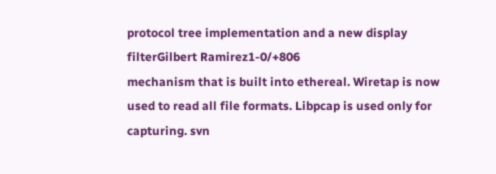protocol tree implementation and a new display filterGilbert Ramirez1-0/+806
mechanism that is built into ethereal. Wiretap is now used to read all file formats. Libpcap is used only for capturing. svn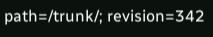path=/trunk/; revision=342